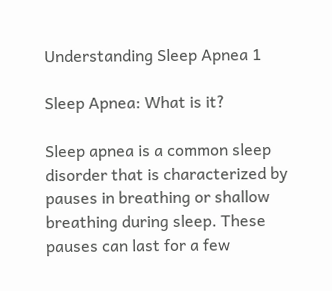Understanding Sleep Apnea 1

Sleep Apnea: What is it?

Sleep apnea is a common sleep disorder that is characterized by pauses in breathing or shallow breathing during sleep. These pauses can last for a few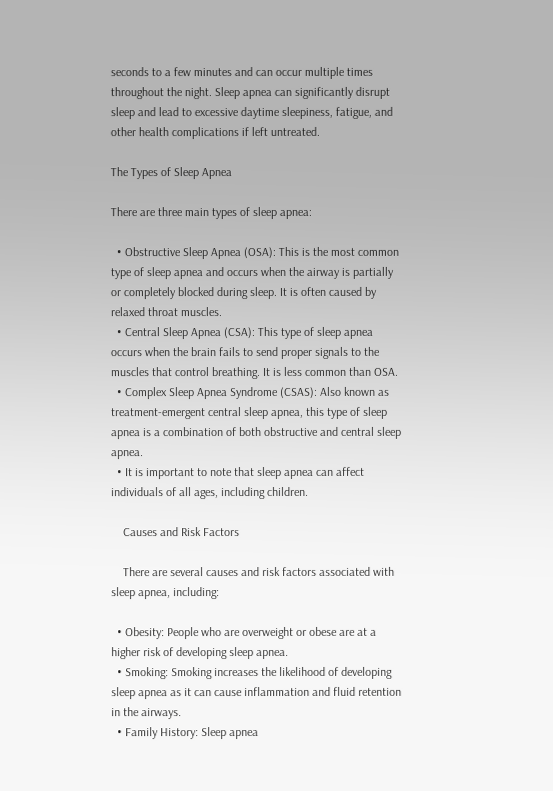seconds to a few minutes and can occur multiple times throughout the night. Sleep apnea can significantly disrupt sleep and lead to excessive daytime sleepiness, fatigue, and other health complications if left untreated.

The Types of Sleep Apnea

There are three main types of sleep apnea:

  • Obstructive Sleep Apnea (OSA): This is the most common type of sleep apnea and occurs when the airway is partially or completely blocked during sleep. It is often caused by relaxed throat muscles.
  • Central Sleep Apnea (CSA): This type of sleep apnea occurs when the brain fails to send proper signals to the muscles that control breathing. It is less common than OSA.
  • Complex Sleep Apnea Syndrome (CSAS): Also known as treatment-emergent central sleep apnea, this type of sleep apnea is a combination of both obstructive and central sleep apnea.
  • It is important to note that sleep apnea can affect individuals of all ages, including children.

    Causes and Risk Factors

    There are several causes and risk factors associated with sleep apnea, including:

  • Obesity: People who are overweight or obese are at a higher risk of developing sleep apnea.
  • Smoking: Smoking increases the likelihood of developing sleep apnea as it can cause inflammation and fluid retention in the airways.
  • Family History: Sleep apnea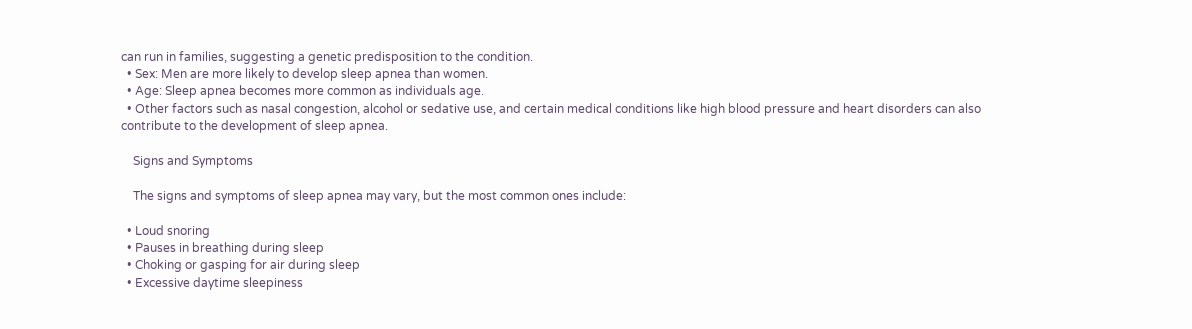can run in families, suggesting a genetic predisposition to the condition.
  • Sex: Men are more likely to develop sleep apnea than women.
  • Age: Sleep apnea becomes more common as individuals age.
  • Other factors such as nasal congestion, alcohol or sedative use, and certain medical conditions like high blood pressure and heart disorders can also contribute to the development of sleep apnea.

    Signs and Symptoms

    The signs and symptoms of sleep apnea may vary, but the most common ones include:

  • Loud snoring
  • Pauses in breathing during sleep
  • Choking or gasping for air during sleep
  • Excessive daytime sleepiness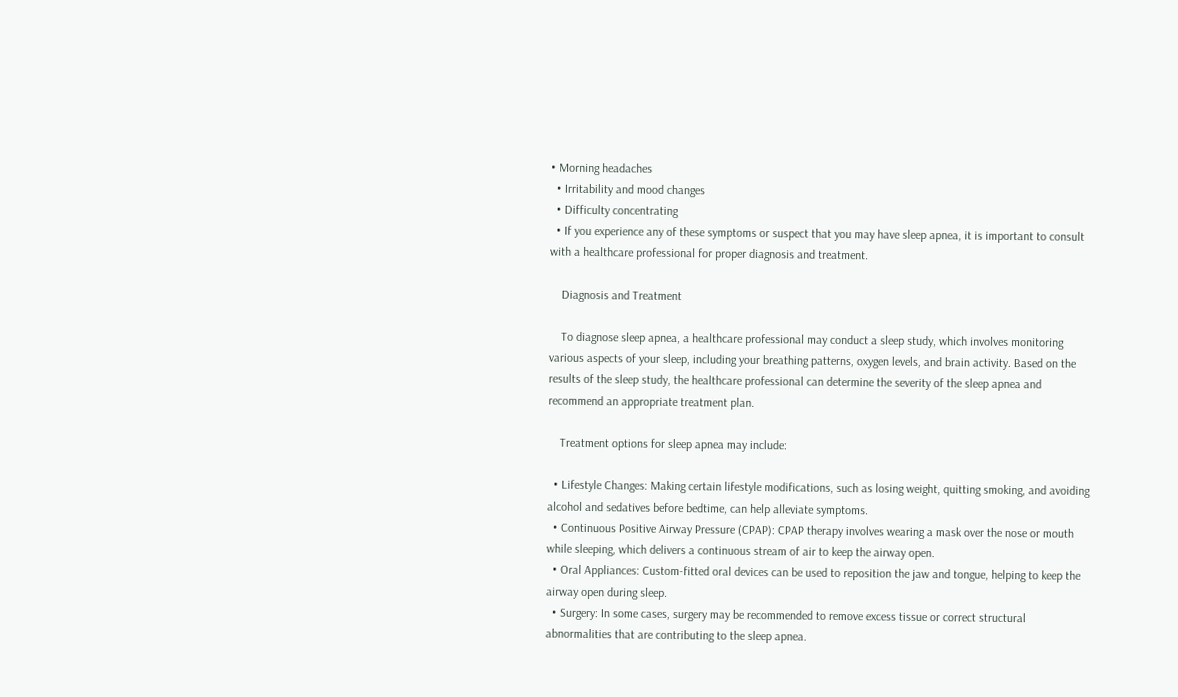• Morning headaches
  • Irritability and mood changes
  • Difficulty concentrating
  • If you experience any of these symptoms or suspect that you may have sleep apnea, it is important to consult with a healthcare professional for proper diagnosis and treatment.

    Diagnosis and Treatment

    To diagnose sleep apnea, a healthcare professional may conduct a sleep study, which involves monitoring various aspects of your sleep, including your breathing patterns, oxygen levels, and brain activity. Based on the results of the sleep study, the healthcare professional can determine the severity of the sleep apnea and recommend an appropriate treatment plan.

    Treatment options for sleep apnea may include:

  • Lifestyle Changes: Making certain lifestyle modifications, such as losing weight, quitting smoking, and avoiding alcohol and sedatives before bedtime, can help alleviate symptoms.
  • Continuous Positive Airway Pressure (CPAP): CPAP therapy involves wearing a mask over the nose or mouth while sleeping, which delivers a continuous stream of air to keep the airway open.
  • Oral Appliances: Custom-fitted oral devices can be used to reposition the jaw and tongue, helping to keep the airway open during sleep.
  • Surgery: In some cases, surgery may be recommended to remove excess tissue or correct structural abnormalities that are contributing to the sleep apnea.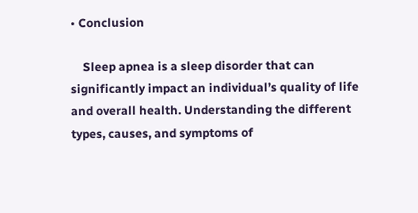• Conclusion

    Sleep apnea is a sleep disorder that can significantly impact an individual’s quality of life and overall health. Understanding the different types, causes, and symptoms of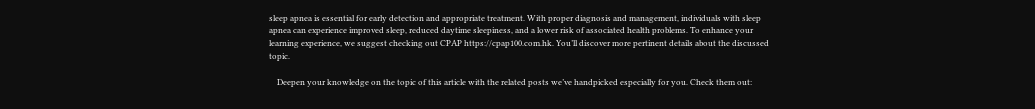sleep apnea is essential for early detection and appropriate treatment. With proper diagnosis and management, individuals with sleep apnea can experience improved sleep, reduced daytime sleepiness, and a lower risk of associated health problems. To enhance your learning experience, we suggest checking out CPAP https://cpap100.com.hk. You’ll discover more pertinent details about the discussed topic.

    Deepen your knowledge on the topic of this article with the related posts we’ve handpicked especially for you. Check them out: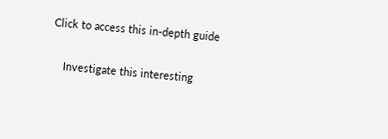Click to access this in-depth guide

    Investigate this interesting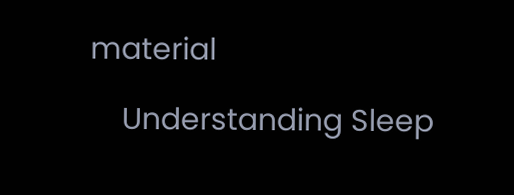material

    Understanding Sleep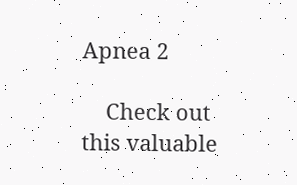Apnea 2

    Check out this valuable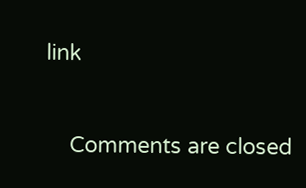link


    Comments are closed